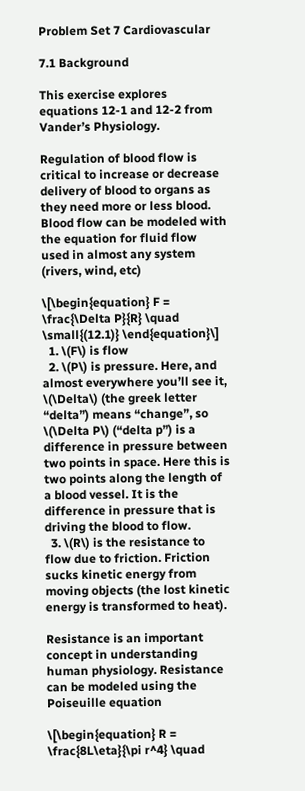Problem Set 7 Cardiovascular

7.1 Background

This exercise explores equations 12-1 and 12-2 from Vander’s Physiology.

Regulation of blood flow is critical to increase or decrease delivery of blood to organs as they need more or less blood. Blood flow can be modeled with the equation for fluid flow used in almost any system (rivers, wind, etc)

\[\begin{equation} F = \frac{\Delta P}{R} \quad \small{(12.1)} \end{equation}\]
  1. \(F\) is flow
  2. \(P\) is pressure. Here, and almost everywhere you’ll see it, \(\Delta\) (the greek letter “delta”) means “change”, so \(\Delta P\) (“delta p”) is a difference in pressure between two points in space. Here this is two points along the length of a blood vessel. It is the difference in pressure that is driving the blood to flow.
  3. \(R\) is the resistance to flow due to friction. Friction sucks kinetic energy from moving objects (the lost kinetic energy is transformed to heat).

Resistance is an important concept in understanding human physiology. Resistance can be modeled using the Poiseuille equation

\[\begin{equation} R = \frac{8L\eta}{\pi r^4} \quad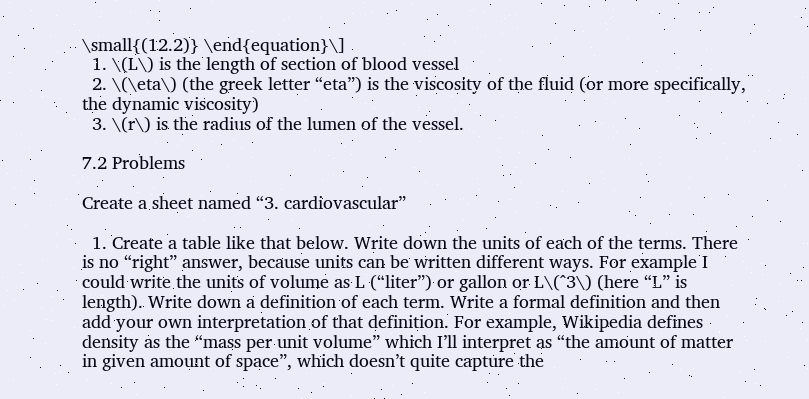\small{(12.2)} \end{equation}\]
  1. \(L\) is the length of section of blood vessel
  2. \(\eta\) (the greek letter “eta”) is the viscosity of the fluid (or more specifically, the dynamic viscosity)
  3. \(r\) is the radius of the lumen of the vessel.

7.2 Problems

Create a sheet named “3. cardiovascular”

  1. Create a table like that below. Write down the units of each of the terms. There is no “right” answer, because units can be written different ways. For example I could write the units of volume as L (“liter”) or gallon or L\(^3\) (here “L” is length). Write down a definition of each term. Write a formal definition and then add your own interpretation of that definition. For example, Wikipedia defines density as the “mass per unit volume” which I’ll interpret as “the amount of matter in given amount of space”, which doesn’t quite capture the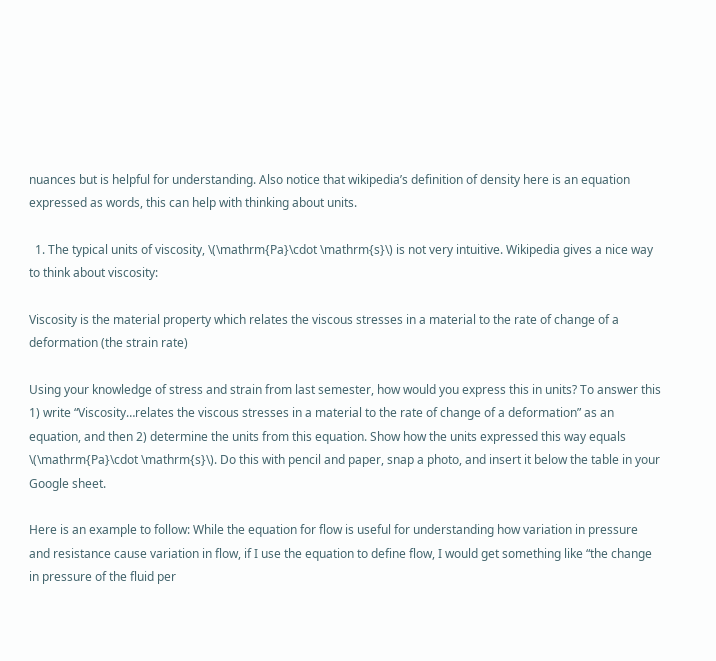nuances but is helpful for understanding. Also notice that wikipedia’s definition of density here is an equation expressed as words, this can help with thinking about units.

  1. The typical units of viscosity, \(\mathrm{Pa}\cdot \mathrm{s}\) is not very intuitive. Wikipedia gives a nice way to think about viscosity:

Viscosity is the material property which relates the viscous stresses in a material to the rate of change of a deformation (the strain rate)

Using your knowledge of stress and strain from last semester, how would you express this in units? To answer this 1) write “Viscosity…relates the viscous stresses in a material to the rate of change of a deformation” as an equation, and then 2) determine the units from this equation. Show how the units expressed this way equals \(\mathrm{Pa}\cdot \mathrm{s}\). Do this with pencil and paper, snap a photo, and insert it below the table in your Google sheet.

Here is an example to follow: While the equation for flow is useful for understanding how variation in pressure and resistance cause variation in flow, if I use the equation to define flow, I would get something like “the change in pressure of the fluid per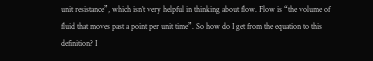unit resistance”, which isn’t very helpful in thinking about flow. Flow is “the volume of fluid that moves past a point per unit time”. So how do I get from the equation to this definition? I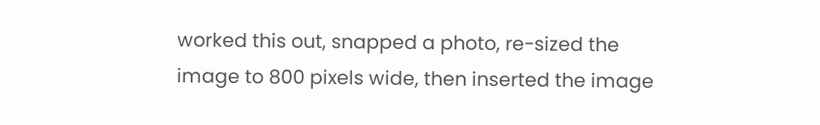worked this out, snapped a photo, re-sized the image to 800 pixels wide, then inserted the image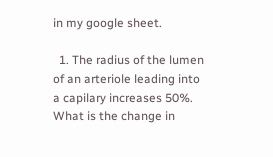in my google sheet.

  1. The radius of the lumen of an arteriole leading into a capilary increases 50%. What is the change in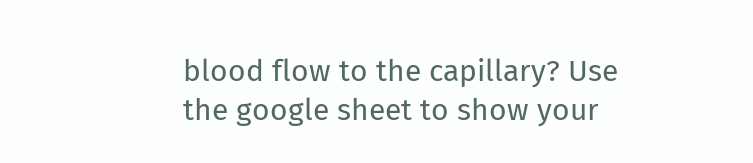blood flow to the capillary? Use the google sheet to show your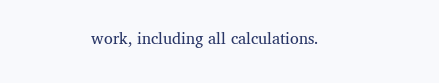work, including all calculations.